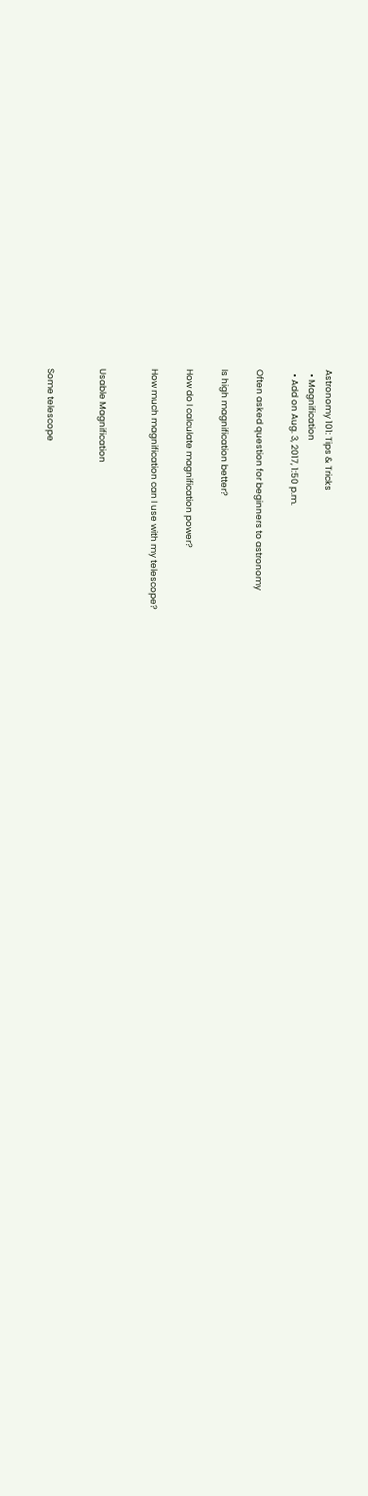Astronomy 101: Tips & Tricks
  • Magnification
  • Add on Aug. 3, 2017, 1:50 p.m.

Often asked question for beginners to astronomy

Is high magnification better?

How do I calculate magnification power?

How much magnification can I use with my telescope?


Usable Magnification


Some telescope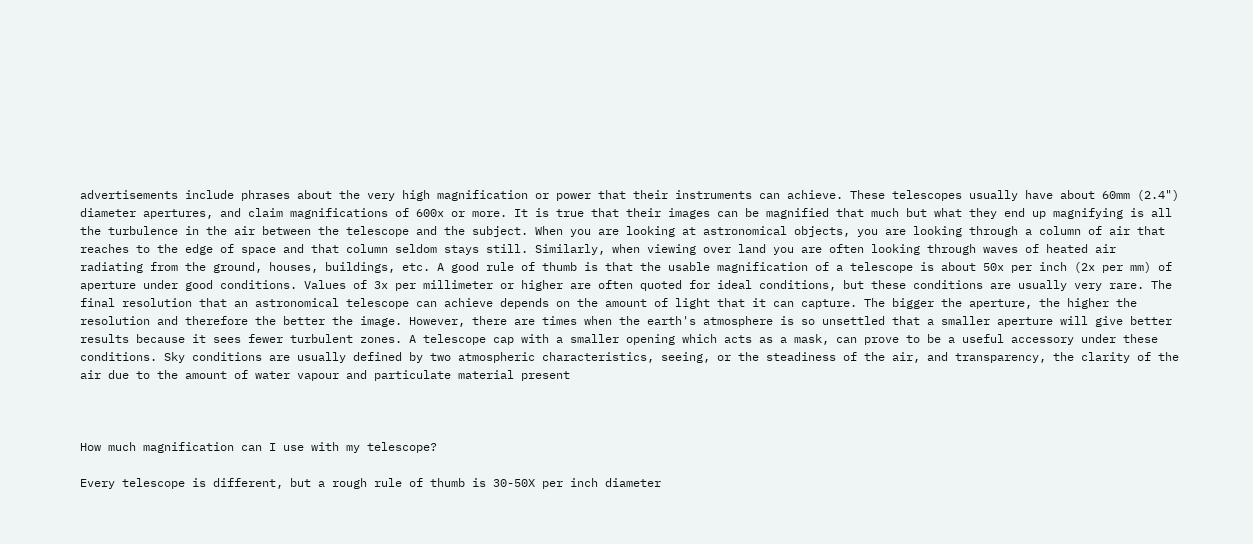advertisements include phrases about the very high magnification or power that their instruments can achieve. These telescopes usually have about 60mm (2.4") diameter apertures, and claim magnifications of 600x or more. It is true that their images can be magnified that much but what they end up magnifying is all the turbulence in the air between the telescope and the subject. When you are looking at astronomical objects, you are looking through a column of air that reaches to the edge of space and that column seldom stays still. Similarly, when viewing over land you are often looking through waves of heated air radiating from the ground, houses, buildings, etc. A good rule of thumb is that the usable magnification of a telescope is about 50x per inch (2x per mm) of aperture under good conditions. Values of 3x per millimeter or higher are often quoted for ideal conditions, but these conditions are usually very rare. The final resolution that an astronomical telescope can achieve depends on the amount of light that it can capture. The bigger the aperture, the higher the resolution and therefore the better the image. However, there are times when the earth's atmosphere is so unsettled that a smaller aperture will give better results because it sees fewer turbulent zones. A telescope cap with a smaller opening which acts as a mask, can prove to be a useful accessory under these conditions. Sky conditions are usually defined by two atmospheric characteristics, seeing, or the steadiness of the air, and transparency, the clarity of the air due to the amount of water vapour and particulate material present



How much magnification can I use with my telescope?

Every telescope is different, but a rough rule of thumb is 30-50X per inch diameter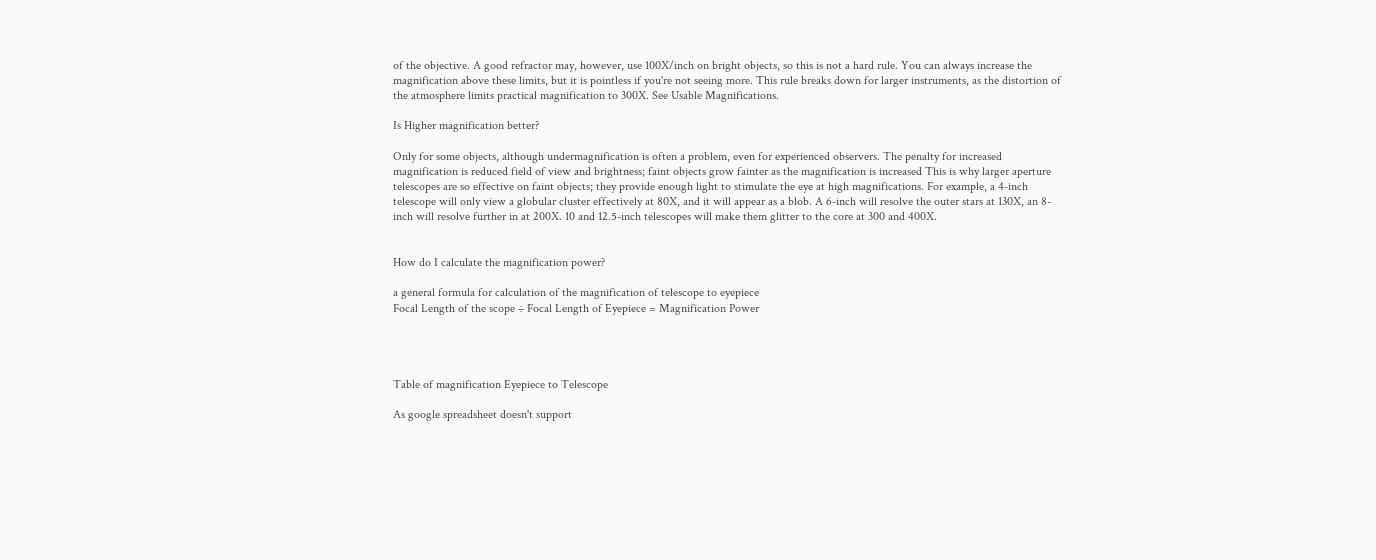of the objective. A good refractor may, however, use 100X/inch on bright objects, so this is not a hard rule. You can always increase the magnification above these limits, but it is pointless if you're not seeing more. This rule breaks down for larger instruments, as the distortion of the atmosphere limits practical magnification to 300X. See Usable Magnifications.

Is Higher magnification better?

Only for some objects, although undermagnification is often a problem, even for experienced observers. The penalty for increased magnification is reduced field of view and brightness; faint objects grow fainter as the magnification is increased This is why larger aperture telescopes are so effective on faint objects; they provide enough light to stimulate the eye at high magnifications. For example, a 4-inch telescope will only view a globular cluster effectively at 80X, and it will appear as a blob. A 6-inch will resolve the outer stars at 130X, an 8-inch will resolve further in at 200X. 10 and 12.5-inch telescopes will make them glitter to the core at 300 and 400X.


How do I calculate the magnification power?

a general formula for calculation of the magnification of telescope to eyepiece
Focal Length of the scope ÷ Focal Length of Eyepiece = Magnification Power




Table of magnification Eyepiece to Telescope

As google spreadsheet doesn't support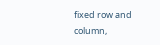fixed row and column,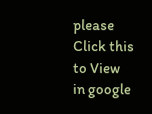please
Click this to View in google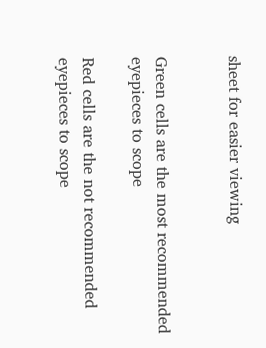sheet for easier viewing


Green cells are the most recommended eyepieces to scope

Red cells are the not recommended eyepieces to scope